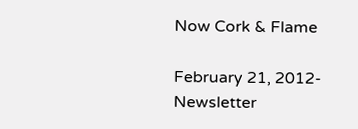Now Cork & Flame

February 21, 2012-Newsletter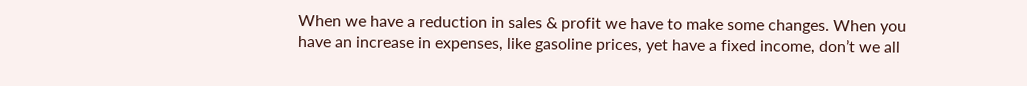When we have a reduction in sales & profit we have to make some changes. When you have an increase in expenses, like gasoline prices, yet have a fixed income, don’t we all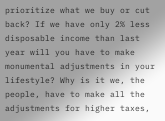prioritize what we buy or cut back? If we have only 2% less disposable income than last year will you have to make monumental adjustments in your lifestyle? Why is it we, the people, have to make all the adjustments for higher taxes,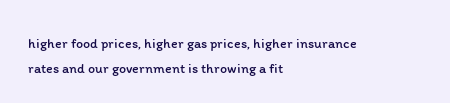higher food prices, higher gas prices, higher insurance rates and our government is throwing a fit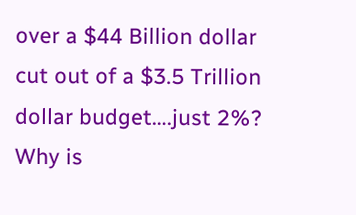over a $44 Billion dollar cut out of a $3.5 Trillion dollar budget….just 2%? Why is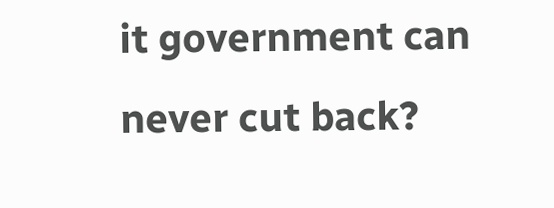it government can never cut back?